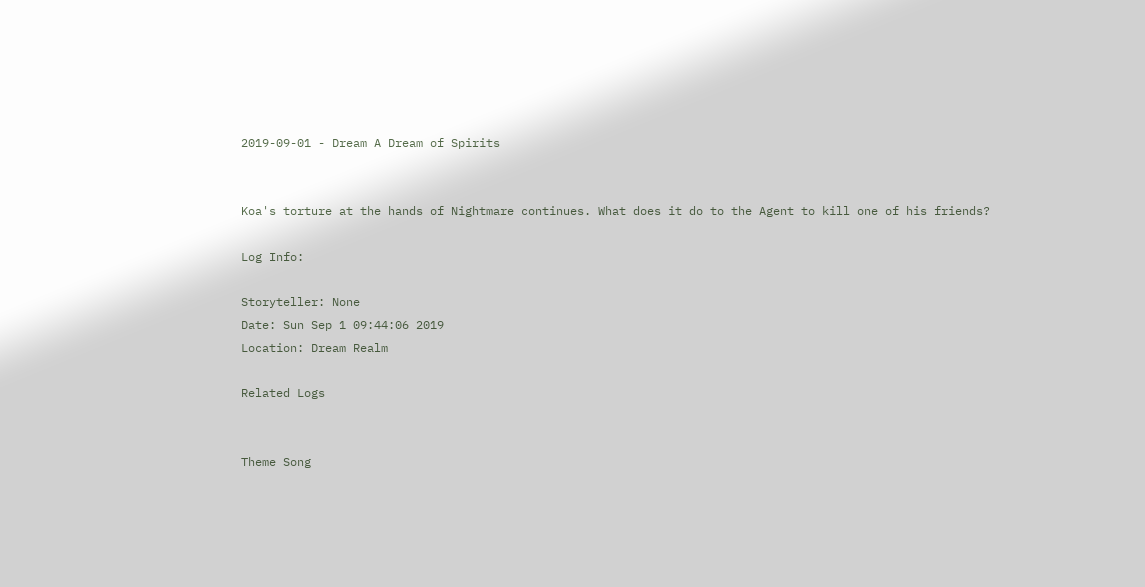2019-09-01 - Dream A Dream of Spirits


Koa's torture at the hands of Nightmare continues. What does it do to the Agent to kill one of his friends?

Log Info:

Storyteller: None
Date: Sun Sep 1 09:44:06 2019
Location: Dream Realm

Related Logs


Theme Song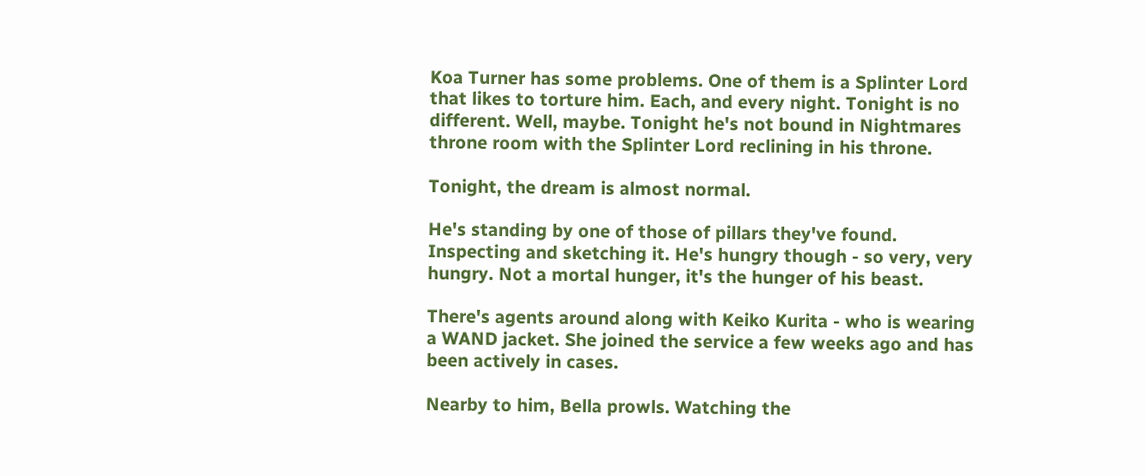Koa Turner has some problems. One of them is a Splinter Lord that likes to torture him. Each, and every night. Tonight is no different. Well, maybe. Tonight he's not bound in Nightmares throne room with the Splinter Lord reclining in his throne.

Tonight, the dream is almost normal.

He's standing by one of those of pillars they've found. Inspecting and sketching it. He's hungry though - so very, very hungry. Not a mortal hunger, it's the hunger of his beast.

There's agents around along with Keiko Kurita - who is wearing a WAND jacket. She joined the service a few weeks ago and has been actively in cases.

Nearby to him, Bella prowls. Watching the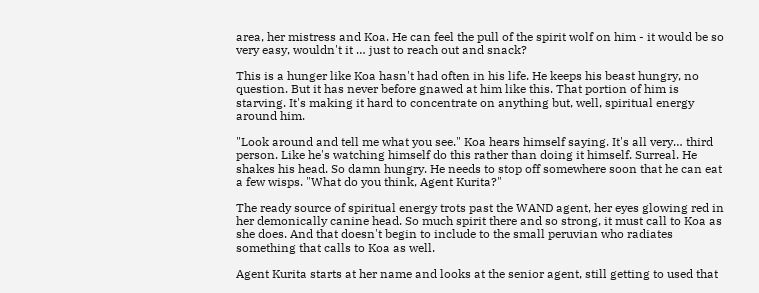area, her mistress and Koa. He can feel the pull of the spirit wolf on him - it would be so very easy, wouldn't it … just to reach out and snack?

This is a hunger like Koa hasn't had often in his life. He keeps his beast hungry, no question. But it has never before gnawed at him like this. That portion of him is starving. It's making it hard to concentrate on anything but, well, spiritual energy around him.

"Look around and tell me what you see." Koa hears himself saying. It's all very… third person. Like he's watching himself do this rather than doing it himself. Surreal. He shakes his head. So damn hungry. He needs to stop off somewhere soon that he can eat a few wisps. "What do you think, Agent Kurita?"

The ready source of spiritual energy trots past the WAND agent, her eyes glowing red in her demonically canine head. So much spirit there and so strong, it must call to Koa as she does. And that doesn't begin to include to the small peruvian who radiates something that calls to Koa as well.

Agent Kurita starts at her name and looks at the senior agent, still getting to used that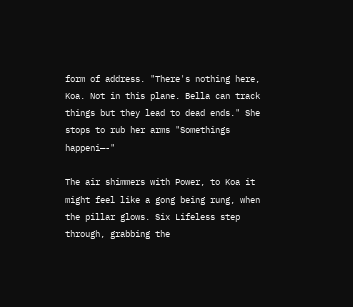form of address. "There's nothing here, Koa. Not in this plane. Bella can track things but they lead to dead ends." She stops to rub her arms "Somethings happeni—-"

The air shimmers with Power, to Koa it might feel like a gong being rung, when the pillar glows. Six Lifeless step through, grabbing the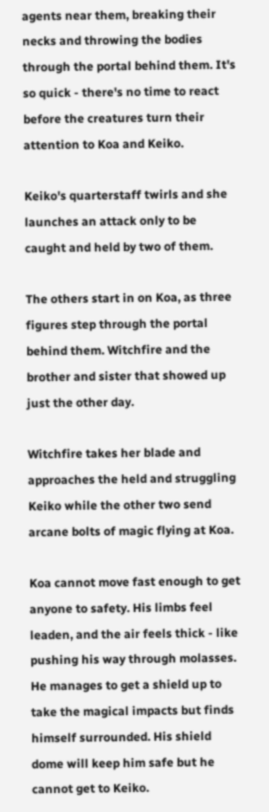agents near them, breaking their necks and throwing the bodies through the portal behind them. It's so quick - there's no time to react before the creatures turn their attention to Koa and Keiko.

Keiko's quarterstaff twirls and she launches an attack only to be caught and held by two of them.

The others start in on Koa, as three figures step through the portal behind them. Witchfire and the brother and sister that showed up just the other day.

Witchfire takes her blade and approaches the held and struggling Keiko while the other two send arcane bolts of magic flying at Koa.

Koa cannot move fast enough to get anyone to safety. His limbs feel leaden, and the air feels thick - like pushing his way through molasses. He manages to get a shield up to take the magical impacts but finds himself surrounded. His shield dome will keep him safe but he cannot get to Keiko.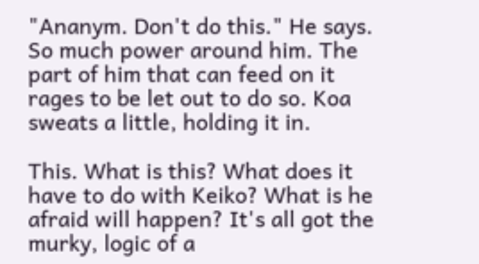"Ananym. Don't do this." He says. So much power around him. The part of him that can feed on it rages to be let out to do so. Koa sweats a little, holding it in.

This. What is this? What does it have to do with Keiko? What is he afraid will happen? It's all got the murky, logic of a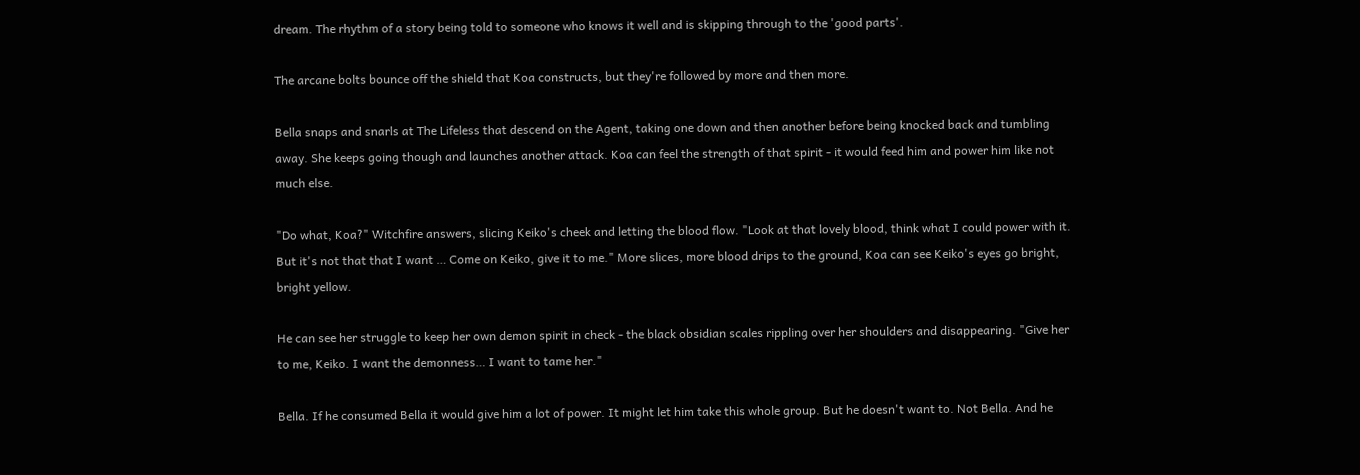dream. The rhythm of a story being told to someone who knows it well and is skipping through to the 'good parts'.

The arcane bolts bounce off the shield that Koa constructs, but they're followed by more and then more.

Bella snaps and snarls at The Lifeless that descend on the Agent, taking one down and then another before being knocked back and tumbling away. She keeps going though and launches another attack. Koa can feel the strength of that spirit - it would feed him and power him like not much else.

"Do what, Koa?" Witchfire answers, slicing Keiko's cheek and letting the blood flow. "Look at that lovely blood, think what I could power with it. But it's not that that I want … Come on Keiko, give it to me." More slices, more blood drips to the ground, Koa can see Keiko's eyes go bright, bright yellow.

He can see her struggle to keep her own demon spirit in check - the black obsidian scales rippling over her shoulders and disappearing. "Give her to me, Keiko. I want the demonness… I want to tame her."

Bella. If he consumed Bella it would give him a lot of power. It might let him take this whole group. But he doesn't want to. Not Bella. And he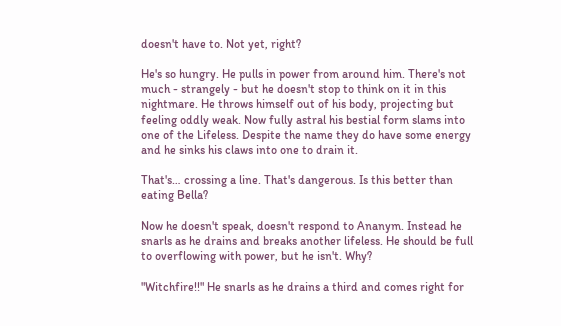doesn't have to. Not yet, right?

He's so hungry. He pulls in power from around him. There's not much - strangely - but he doesn't stop to think on it in this nightmare. He throws himself out of his body, projecting but feeling oddly weak. Now fully astral his bestial form slams into one of the Lifeless. Despite the name they do have some energy and he sinks his claws into one to drain it.

That's… crossing a line. That's dangerous. Is this better than eating Bella?

Now he doesn't speak, doesn't respond to Ananym. Instead he snarls as he drains and breaks another lifeless. He should be full to overflowing with power, but he isn't. Why?

"Witchfire!!" He snarls as he drains a third and comes right for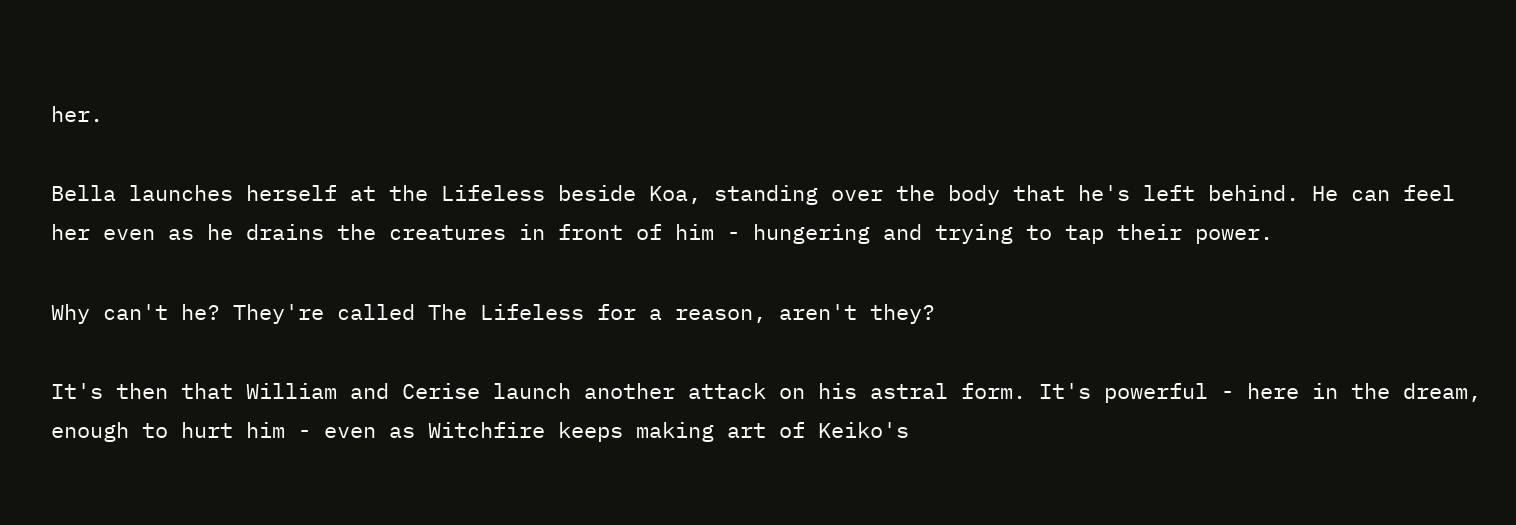her.

Bella launches herself at the Lifeless beside Koa, standing over the body that he's left behind. He can feel her even as he drains the creatures in front of him - hungering and trying to tap their power.

Why can't he? They're called The Lifeless for a reason, aren't they?

It's then that William and Cerise launch another attack on his astral form. It's powerful - here in the dream, enough to hurt him - even as Witchfire keeps making art of Keiko's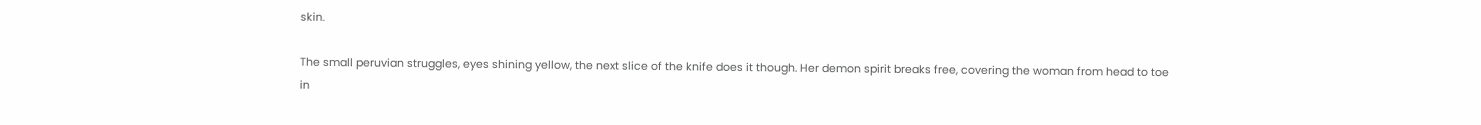skin.

The small peruvian struggles, eyes shining yellow, the next slice of the knife does it though. Her demon spirit breaks free, covering the woman from head to toe in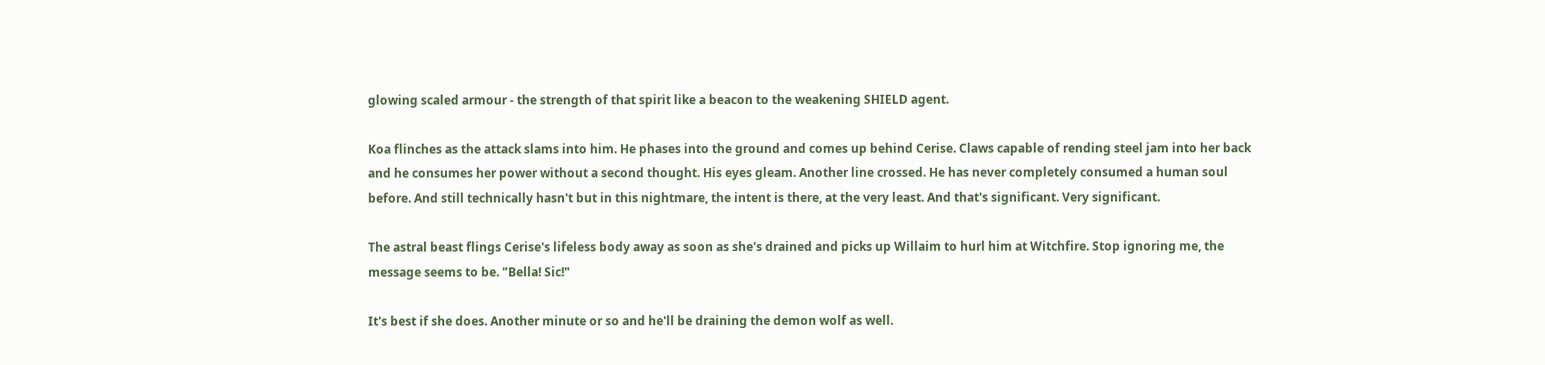glowing scaled armour - the strength of that spirit like a beacon to the weakening SHIELD agent.

Koa flinches as the attack slams into him. He phases into the ground and comes up behind Cerise. Claws capable of rending steel jam into her back and he consumes her power without a second thought. His eyes gleam. Another line crossed. He has never completely consumed a human soul before. And still technically hasn't but in this nightmare, the intent is there, at the very least. And that's significant. Very significant.

The astral beast flings Cerise's lifeless body away as soon as she's drained and picks up Willaim to hurl him at Witchfire. Stop ignoring me, the message seems to be. "Bella! Sic!"

It's best if she does. Another minute or so and he'll be draining the demon wolf as well.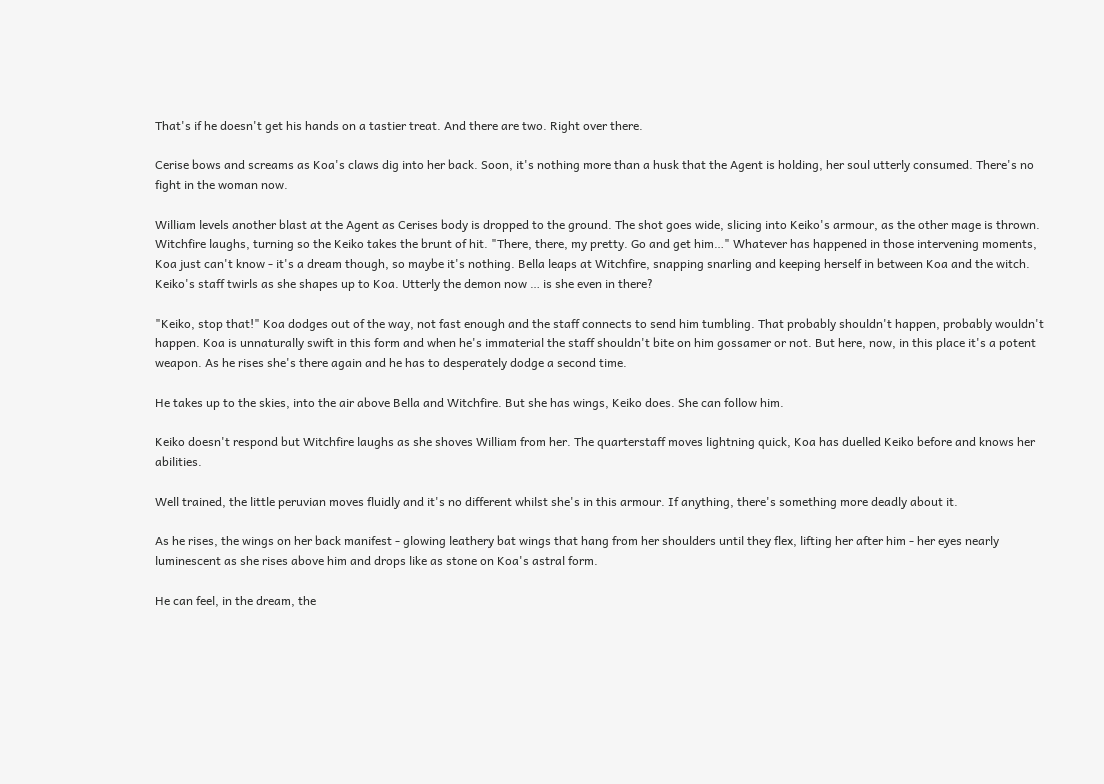That's if he doesn't get his hands on a tastier treat. And there are two. Right over there.

Cerise bows and screams as Koa's claws dig into her back. Soon, it's nothing more than a husk that the Agent is holding, her soul utterly consumed. There's no fight in the woman now.

William levels another blast at the Agent as Cerises body is dropped to the ground. The shot goes wide, slicing into Keiko's armour, as the other mage is thrown. Witchfire laughs, turning so the Keiko takes the brunt of hit. "There, there, my pretty. Go and get him…" Whatever has happened in those intervening moments, Koa just can't know - it's a dream though, so maybe it's nothing. Bella leaps at Witchfire, snapping snarling and keeping herself in between Koa and the witch. Keiko's staff twirls as she shapes up to Koa. Utterly the demon now … is she even in there?

"Keiko, stop that!" Koa dodges out of the way, not fast enough and the staff connects to send him tumbling. That probably shouldn't happen, probably wouldn't happen. Koa is unnaturally swift in this form and when he's immaterial the staff shouldn't bite on him gossamer or not. But here, now, in this place it's a potent weapon. As he rises she's there again and he has to desperately dodge a second time.

He takes up to the skies, into the air above Bella and Witchfire. But she has wings, Keiko does. She can follow him.

Keiko doesn't respond but Witchfire laughs as she shoves William from her. The quarterstaff moves lightning quick, Koa has duelled Keiko before and knows her abilities.

Well trained, the little peruvian moves fluidly and it's no different whilst she's in this armour. If anything, there's something more deadly about it.

As he rises, the wings on her back manifest - glowing leathery bat wings that hang from her shoulders until they flex, lifting her after him - her eyes nearly luminescent as she rises above him and drops like as stone on Koa's astral form.

He can feel, in the dream, the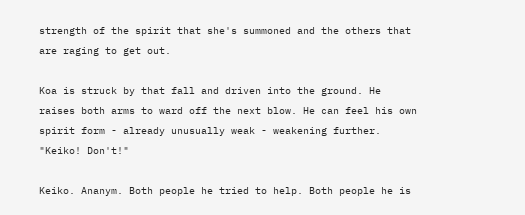strength of the spirit that she's summoned and the others that are raging to get out.

Koa is struck by that fall and driven into the ground. He raises both arms to ward off the next blow. He can feel his own spirit form - already unusually weak - weakening further. "Keiko! Don't!"

Keiko. Ananym. Both people he tried to help. Both people he is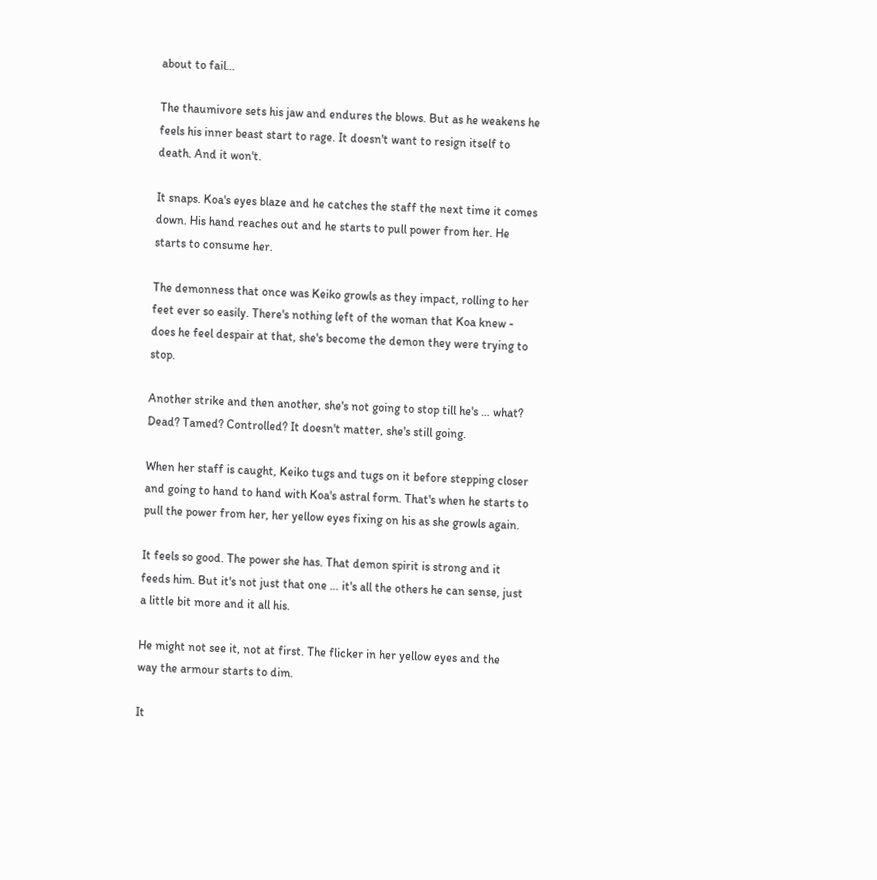about to fail…

The thaumivore sets his jaw and endures the blows. But as he weakens he feels his inner beast start to rage. It doesn't want to resign itself to death. And it won't.

It snaps. Koa's eyes blaze and he catches the staff the next time it comes down. His hand reaches out and he starts to pull power from her. He starts to consume her.

The demonness that once was Keiko growls as they impact, rolling to her feet ever so easily. There's nothing left of the woman that Koa knew - does he feel despair at that, she's become the demon they were trying to stop.

Another strike and then another, she's not going to stop till he's … what? Dead? Tamed? Controlled? It doesn't matter, she's still going.

When her staff is caught, Keiko tugs and tugs on it before stepping closer and going to hand to hand with Koa's astral form. That's when he starts to pull the power from her, her yellow eyes fixing on his as she growls again.

It feels so good. The power she has. That demon spirit is strong and it feeds him. But it's not just that one … it's all the others he can sense, just a little bit more and it all his.

He might not see it, not at first. The flicker in her yellow eyes and the way the armour starts to dim.

It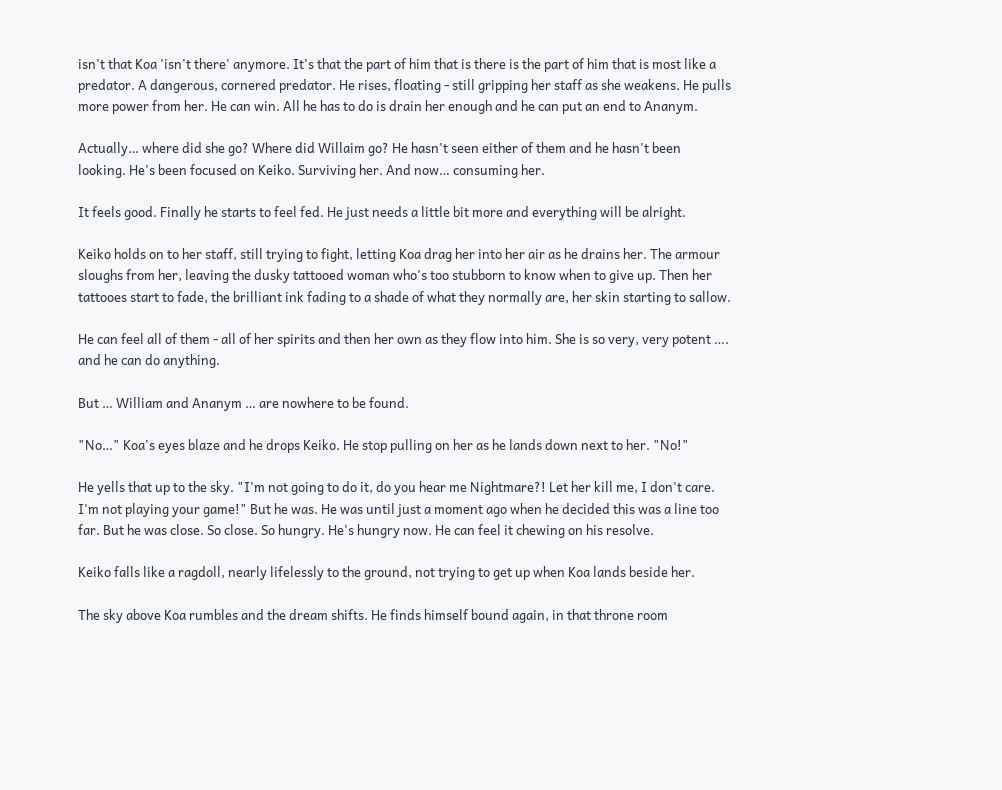isn't that Koa 'isn't there' anymore. It's that the part of him that is there is the part of him that is most like a predator. A dangerous, cornered predator. He rises, floating - still gripping her staff as she weakens. He pulls more power from her. He can win. All he has to do is drain her enough and he can put an end to Ananym.

Actually… where did she go? Where did Willaim go? He hasn't seen either of them and he hasn't been looking. He's been focused on Keiko. Surviving her. And now… consuming her.

It feels good. Finally he starts to feel fed. He just needs a little bit more and everything will be alright.

Keiko holds on to her staff, still trying to fight, letting Koa drag her into her air as he drains her. The armour sloughs from her, leaving the dusky tattooed woman who's too stubborn to know when to give up. Then her tattooes start to fade, the brilliant ink fading to a shade of what they normally are, her skin starting to sallow.

He can feel all of them - all of her spirits and then her own as they flow into him. She is so very, very potent …. and he can do anything.

But … William and Ananym … are nowhere to be found.

"No…" Koa's eyes blaze and he drops Keiko. He stop pulling on her as he lands down next to her. "No!"

He yells that up to the sky. "I'm not going to do it, do you hear me Nightmare?! Let her kill me, I don't care. I'm not playing your game!" But he was. He was until just a moment ago when he decided this was a line too far. But he was close. So close. So hungry. He's hungry now. He can feel it chewing on his resolve.

Keiko falls like a ragdoll, nearly lifelessly to the ground, not trying to get up when Koa lands beside her.

The sky above Koa rumbles and the dream shifts. He finds himself bound again, in that throne room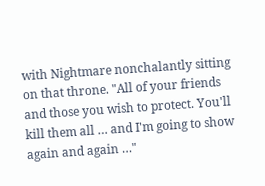with Nightmare nonchalantly sitting on that throne. "All of your friends and those you wish to protect. You'll kill them all … and I'm going to show again and again …"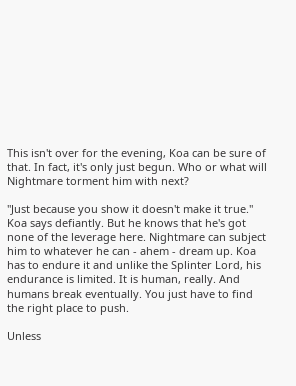This isn't over for the evening, Koa can be sure of that. In fact, it's only just begun. Who or what will Nightmare torment him with next?

"Just because you show it doesn't make it true." Koa says defiantly. But he knows that he's got none of the leverage here. Nightmare can subject him to whatever he can - ahem - dream up. Koa has to endure it and unlike the Splinter Lord, his endurance is limited. It is human, really. And humans break eventually. You just have to find the right place to push.

Unless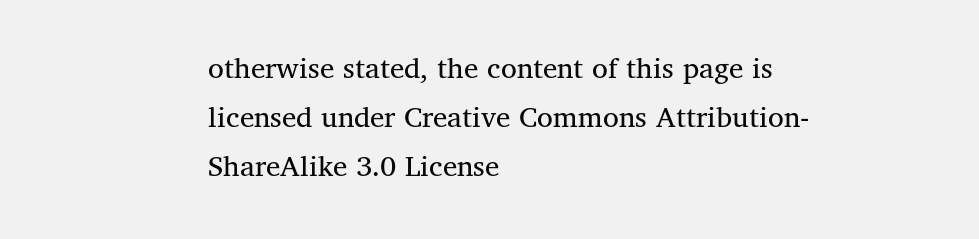otherwise stated, the content of this page is licensed under Creative Commons Attribution-ShareAlike 3.0 License